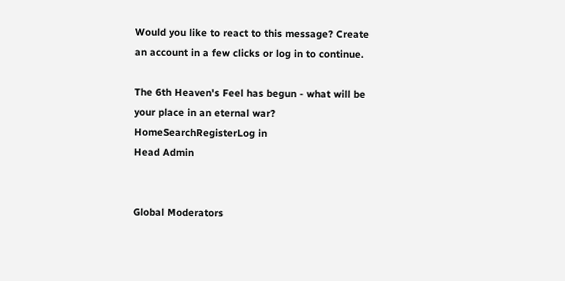Would you like to react to this message? Create an account in a few clicks or log in to continue.

The 6th Heaven's Feel has begun - what will be your place in an eternal war?
HomeSearchRegisterLog in
Head Admin


Global Moderators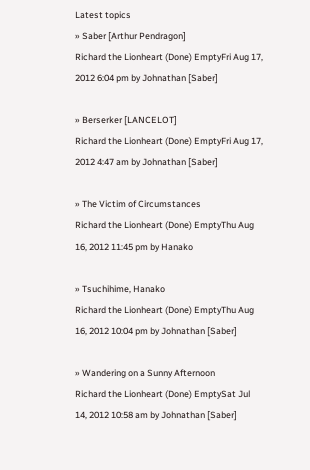Latest topics
» Saber [Arthur Pendragon]
Richard the Lionheart (Done) EmptyFri Aug 17, 2012 6:04 pm by Johnathan [Saber]

» Berserker [LANCELOT]
Richard the Lionheart (Done) EmptyFri Aug 17, 2012 4:47 am by Johnathan [Saber]

» The Victim of Circumstances
Richard the Lionheart (Done) EmptyThu Aug 16, 2012 11:45 pm by Hanako

» Tsuchihime, Hanako
Richard the Lionheart (Done) EmptyThu Aug 16, 2012 10:04 pm by Johnathan [Saber]

» Wandering on a Sunny Afternoon
Richard the Lionheart (Done) EmptySat Jul 14, 2012 10:58 am by Johnathan [Saber]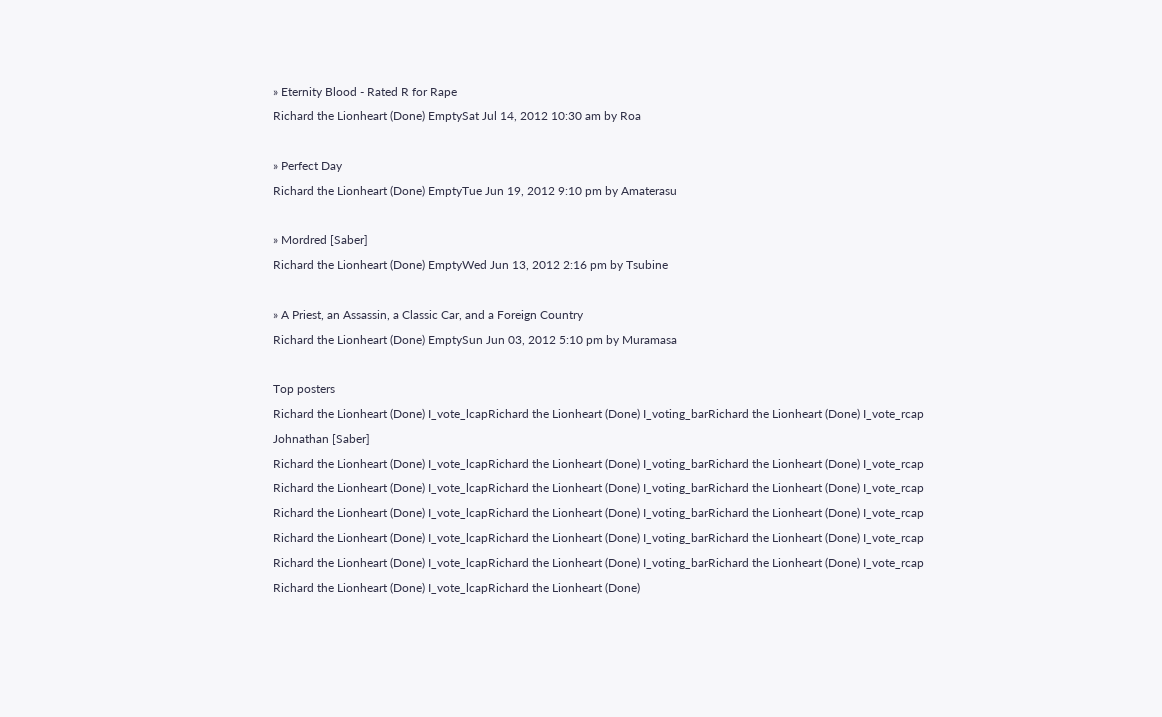» Eternity Blood - Rated R for Rape
Richard the Lionheart (Done) EmptySat Jul 14, 2012 10:30 am by Roa

» Perfect Day
Richard the Lionheart (Done) EmptyTue Jun 19, 2012 9:10 pm by Amaterasu

» Mordred [Saber]
Richard the Lionheart (Done) EmptyWed Jun 13, 2012 2:16 pm by Tsubine

» A Priest, an Assassin, a Classic Car, and a Foreign Country
Richard the Lionheart (Done) EmptySun Jun 03, 2012 5:10 pm by Muramasa

Top posters
Richard the Lionheart (Done) I_vote_lcapRichard the Lionheart (Done) I_voting_barRichard the Lionheart (Done) I_vote_rcap
Johnathan [Saber]
Richard the Lionheart (Done) I_vote_lcapRichard the Lionheart (Done) I_voting_barRichard the Lionheart (Done) I_vote_rcap
Richard the Lionheart (Done) I_vote_lcapRichard the Lionheart (Done) I_voting_barRichard the Lionheart (Done) I_vote_rcap
Richard the Lionheart (Done) I_vote_lcapRichard the Lionheart (Done) I_voting_barRichard the Lionheart (Done) I_vote_rcap
Richard the Lionheart (Done) I_vote_lcapRichard the Lionheart (Done) I_voting_barRichard the Lionheart (Done) I_vote_rcap
Richard the Lionheart (Done) I_vote_lcapRichard the Lionheart (Done) I_voting_barRichard the Lionheart (Done) I_vote_rcap
Richard the Lionheart (Done) I_vote_lcapRichard the Lionheart (Done)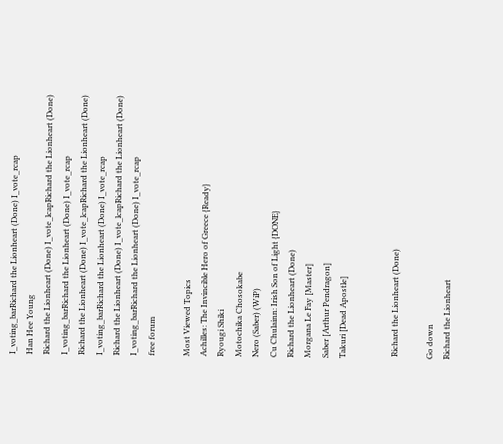I_voting_barRichard the Lionheart (Done) I_vote_rcap
Han Hee Young
Richard the Lionheart (Done) I_vote_lcapRichard the Lionheart (Done) I_voting_barRichard the Lionheart (Done) I_vote_rcap
Richard the Lionheart (Done) I_vote_lcapRichard the Lionheart (Done) I_voting_barRichard the Lionheart (Done) I_vote_rcap
Richard the Lionheart (Done) I_vote_lcapRichard the Lionheart (Done) I_voting_barRichard the Lionheart (Done) I_vote_rcap
free forum

Most Viewed Topics
Achilles: The Invincible Hero of Greece {Ready}
Ryougi Shiki
Motochika Chosokabe
Nero (Saber) (WiP)
Cu Chulainn: Irish Son of Light {DONE}
Richard the Lionheart (Done)
Morgana Le Fay [Master]
Saber [Arthur Pendragon]
Takuri [Dead Apostle]


 Richard the Lionheart (Done)

Go down
Richard the Lionheart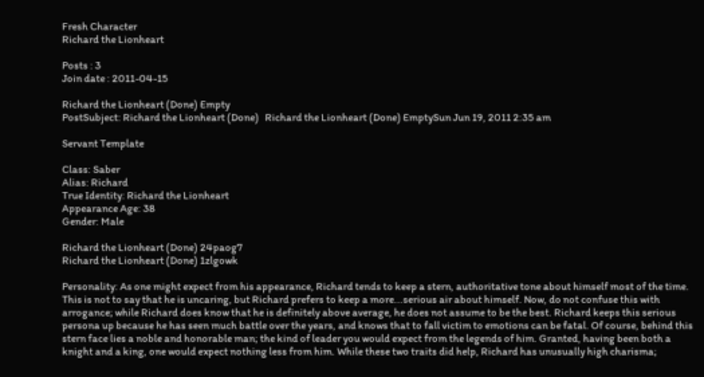Fresh Character
Richard the Lionheart

Posts : 3
Join date : 2011-04-15

Richard the Lionheart (Done) Empty
PostSubject: Richard the Lionheart (Done)   Richard the Lionheart (Done) EmptySun Jun 19, 2011 2:35 am

Servant Template

Class: Saber
Alias: Richard
True Identity: Richard the Lionheart
Appearance Age: 38
Gender: Male

Richard the Lionheart (Done) 24paog7
Richard the Lionheart (Done) 1zlgowk

Personality: As one might expect from his appearance, Richard tends to keep a stern, authoritative tone about himself most of the time. This is not to say that he is uncaring, but Richard prefers to keep a more...serious air about himself. Now, do not confuse this with arrogance; while Richard does know that he is definitely above average, he does not assume to be the best. Richard keeps this serious persona up because he has seen much battle over the years, and knows that to fall victim to emotions can be fatal. Of course, behind this stern face lies a noble and honorable man; the kind of leader you would expect from the legends of him. Granted, having been both a knight and a king, one would expect nothing less from him. While these two traits did help, Richard has unusually high charisma;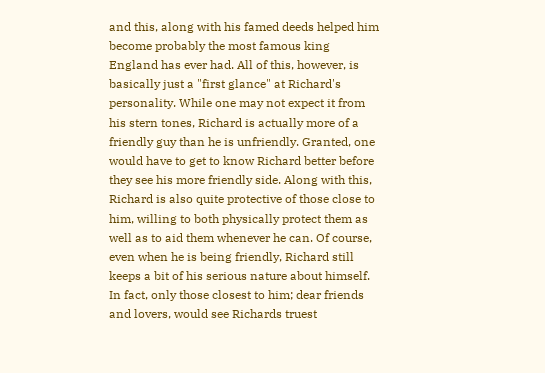and this, along with his famed deeds helped him become probably the most famous king England has ever had. All of this, however, is basically just a "first glance" at Richard's personality. While one may not expect it from his stern tones, Richard is actually more of a friendly guy than he is unfriendly. Granted, one would have to get to know Richard better before they see his more friendly side. Along with this, Richard is also quite protective of those close to him, willing to both physically protect them as well as to aid them whenever he can. Of course, even when he is being friendly, Richard still keeps a bit of his serious nature about himself. In fact, only those closest to him; dear friends and lovers, would see Richards truest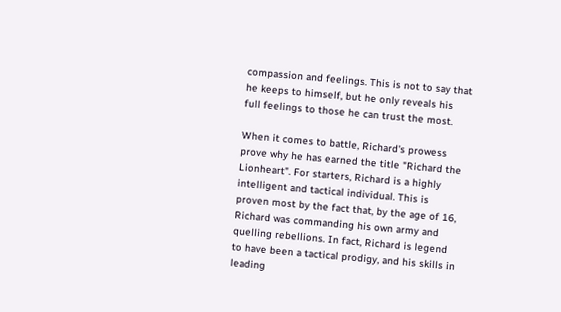compassion and feelings. This is not to say that he keeps to himself, but he only reveals his full feelings to those he can trust the most.

When it comes to battle, Richard's prowess prove why he has earned the title "Richard the Lionheart". For starters, Richard is a highly intelligent and tactical individual. This is proven most by the fact that, by the age of 16, Richard was commanding his own army and quelling rebellions. In fact, Richard is legend to have been a tactical prodigy, and his skills in leading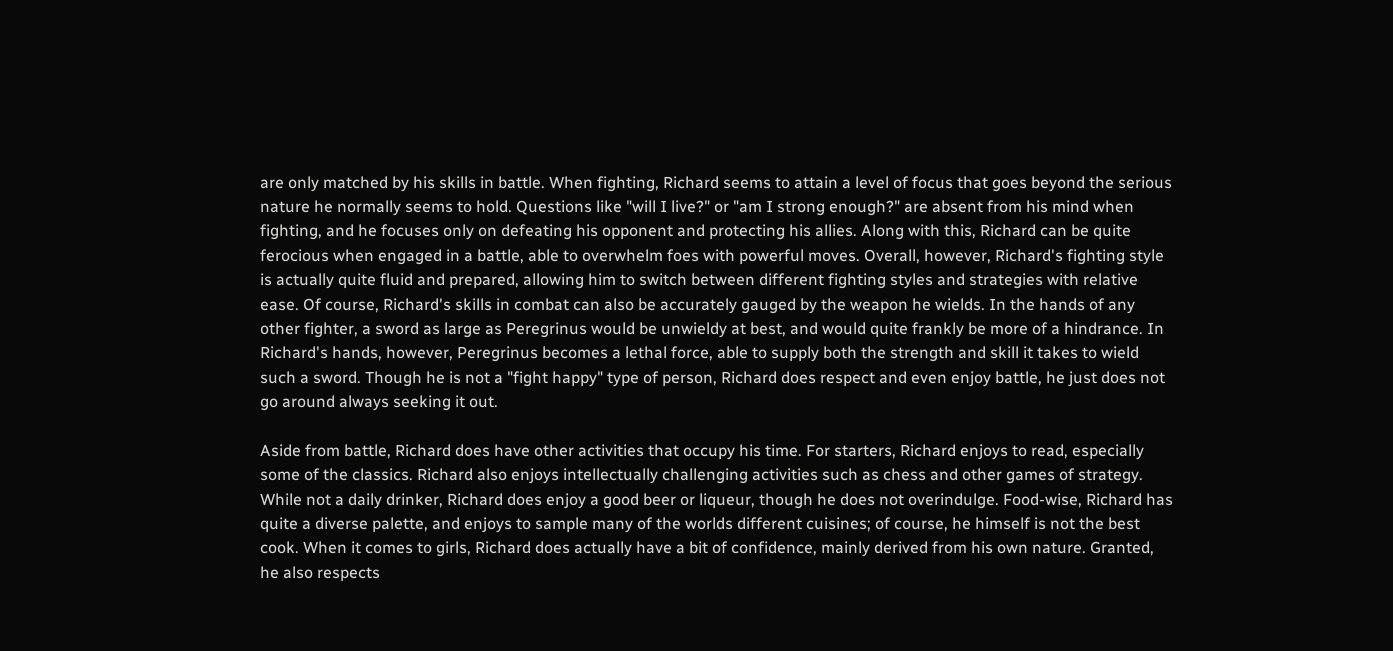are only matched by his skills in battle. When fighting, Richard seems to attain a level of focus that goes beyond the serious nature he normally seems to hold. Questions like "will I live?" or "am I strong enough?" are absent from his mind when fighting, and he focuses only on defeating his opponent and protecting his allies. Along with this, Richard can be quite ferocious when engaged in a battle, able to overwhelm foes with powerful moves. Overall, however, Richard's fighting style is actually quite fluid and prepared, allowing him to switch between different fighting styles and strategies with relative ease. Of course, Richard's skills in combat can also be accurately gauged by the weapon he wields. In the hands of any other fighter, a sword as large as Peregrinus would be unwieldy at best, and would quite frankly be more of a hindrance. In Richard's hands, however, Peregrinus becomes a lethal force, able to supply both the strength and skill it takes to wield such a sword. Though he is not a "fight happy" type of person, Richard does respect and even enjoy battle, he just does not go around always seeking it out.

Aside from battle, Richard does have other activities that occupy his time. For starters, Richard enjoys to read, especially some of the classics. Richard also enjoys intellectually challenging activities such as chess and other games of strategy. While not a daily drinker, Richard does enjoy a good beer or liqueur, though he does not overindulge. Food-wise, Richard has quite a diverse palette, and enjoys to sample many of the worlds different cuisines; of course, he himself is not the best cook. When it comes to girls, Richard does actually have a bit of confidence, mainly derived from his own nature. Granted, he also respects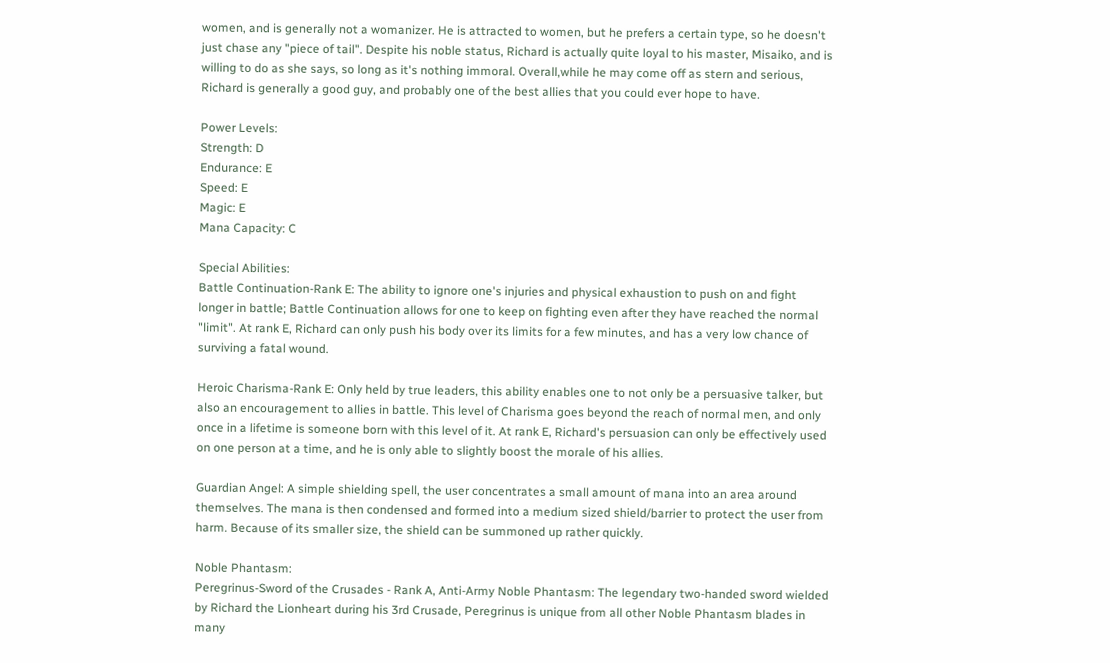women, and is generally not a womanizer. He is attracted to women, but he prefers a certain type, so he doesn't just chase any "piece of tail". Despite his noble status, Richard is actually quite loyal to his master, Misaiko, and is willing to do as she says, so long as it's nothing immoral. Overall,while he may come off as stern and serious, Richard is generally a good guy, and probably one of the best allies that you could ever hope to have.

Power Levels:
Strength: D
Endurance: E
Speed: E
Magic: E
Mana Capacity: C

Special Abilities:
Battle Continuation-Rank E: The ability to ignore one's injuries and physical exhaustion to push on and fight longer in battle; Battle Continuation allows for one to keep on fighting even after they have reached the normal "limit". At rank E, Richard can only push his body over its limits for a few minutes, and has a very low chance of surviving a fatal wound.

Heroic Charisma-Rank E: Only held by true leaders, this ability enables one to not only be a persuasive talker, but also an encouragement to allies in battle. This level of Charisma goes beyond the reach of normal men, and only once in a lifetime is someone born with this level of it. At rank E, Richard's persuasion can only be effectively used on one person at a time, and he is only able to slightly boost the morale of his allies.

Guardian Angel: A simple shielding spell, the user concentrates a small amount of mana into an area around themselves. The mana is then condensed and formed into a medium sized shield/barrier to protect the user from harm. Because of its smaller size, the shield can be summoned up rather quickly.

Noble Phantasm:
Peregrinus-Sword of the Crusades - Rank A, Anti-Army Noble Phantasm: The legendary two-handed sword wielded by Richard the Lionheart during his 3rd Crusade, Peregrinus is unique from all other Noble Phantasm blades in many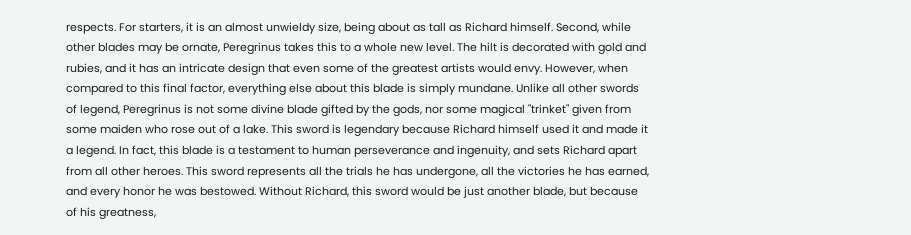respects. For starters, it is an almost unwieldy size, being about as tall as Richard himself. Second, while other blades may be ornate, Peregrinus takes this to a whole new level. The hilt is decorated with gold and rubies, and it has an intricate design that even some of the greatest artists would envy. However, when compared to this final factor, everything else about this blade is simply mundane. Unlike all other swords of legend, Peregrinus is not some divine blade gifted by the gods, nor some magical "trinket" given from some maiden who rose out of a lake. This sword is legendary because Richard himself used it and made it a legend. In fact, this blade is a testament to human perseverance and ingenuity, and sets Richard apart from all other heroes. This sword represents all the trials he has undergone, all the victories he has earned, and every honor he was bestowed. Without Richard, this sword would be just another blade, but because of his greatness,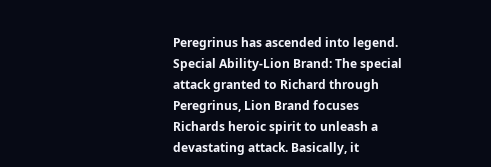Peregrinus has ascended into legend.
Special Ability-Lion Brand: The special attack granted to Richard through Peregrinus, Lion Brand focuses Richards heroic spirit to unleash a devastating attack. Basically, it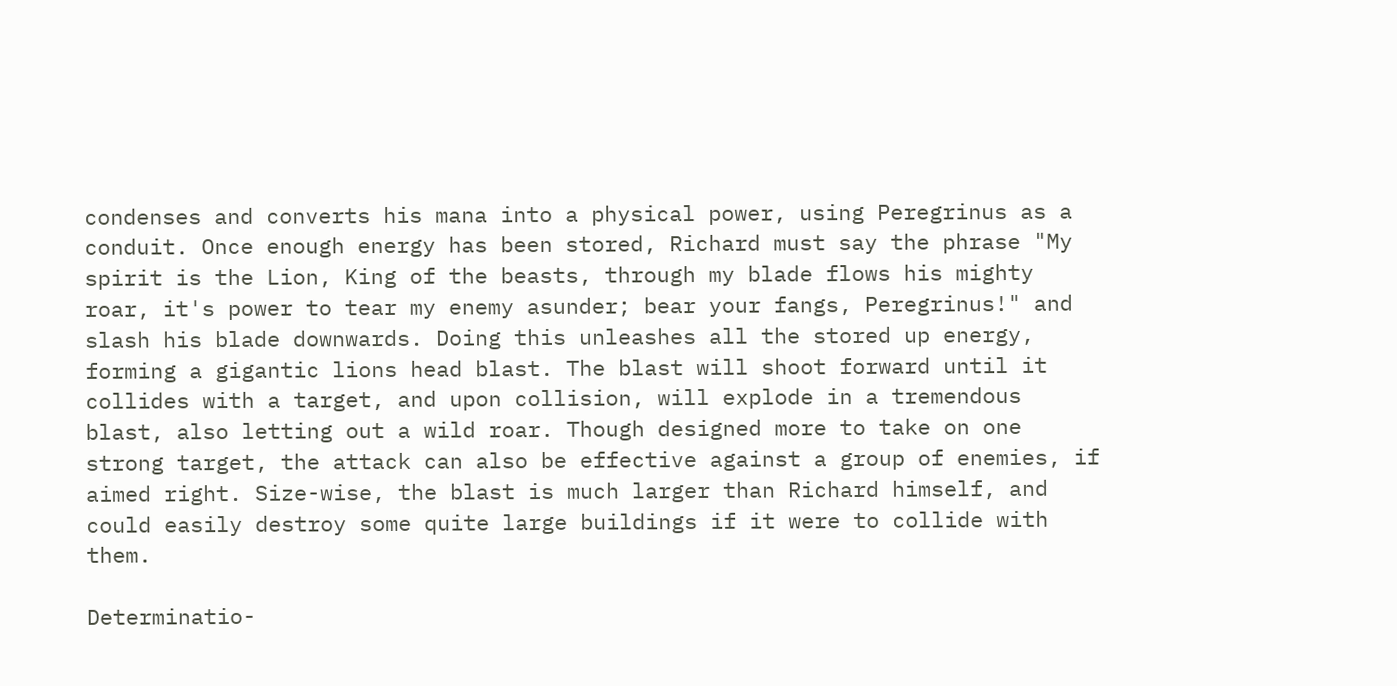condenses and converts his mana into a physical power, using Peregrinus as a conduit. Once enough energy has been stored, Richard must say the phrase "My spirit is the Lion, King of the beasts, through my blade flows his mighty roar, it's power to tear my enemy asunder; bear your fangs, Peregrinus!" and slash his blade downwards. Doing this unleashes all the stored up energy, forming a gigantic lions head blast. The blast will shoot forward until it collides with a target, and upon collision, will explode in a tremendous blast, also letting out a wild roar. Though designed more to take on one strong target, the attack can also be effective against a group of enemies, if aimed right. Size-wise, the blast is much larger than Richard himself, and could easily destroy some quite large buildings if it were to collide with them.

Determinatio-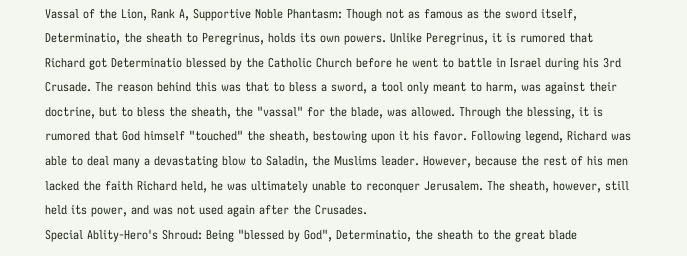Vassal of the Lion, Rank A, Supportive Noble Phantasm: Though not as famous as the sword itself, Determinatio, the sheath to Peregrinus, holds its own powers. Unlike Peregrinus, it is rumored that Richard got Determinatio blessed by the Catholic Church before he went to battle in Israel during his 3rd Crusade. The reason behind this was that to bless a sword, a tool only meant to harm, was against their doctrine, but to bless the sheath, the "vassal" for the blade, was allowed. Through the blessing, it is rumored that God himself "touched" the sheath, bestowing upon it his favor. Following legend, Richard was able to deal many a devastating blow to Saladin, the Muslims leader. However, because the rest of his men lacked the faith Richard held, he was ultimately unable to reconquer Jerusalem. The sheath, however, still held its power, and was not used again after the Crusades.
Special Ablity-Hero's Shroud: Being "blessed by God", Determinatio, the sheath to the great blade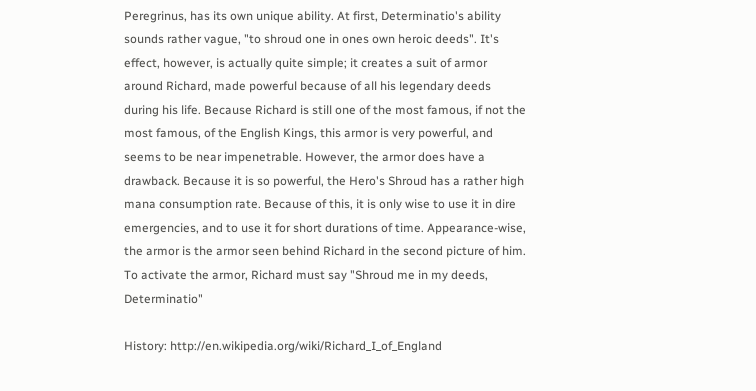Peregrinus, has its own unique ability. At first, Determinatio's ability sounds rather vague, "to shroud one in ones own heroic deeds". It's effect, however, is actually quite simple; it creates a suit of armor around Richard, made powerful because of all his legendary deeds during his life. Because Richard is still one of the most famous, if not the most famous, of the English Kings, this armor is very powerful, and seems to be near impenetrable. However, the armor does have a drawback. Because it is so powerful, the Hero's Shroud has a rather high mana consumption rate. Because of this, it is only wise to use it in dire emergencies, and to use it for short durations of time. Appearance-wise, the armor is the armor seen behind Richard in the second picture of him. To activate the armor, Richard must say "Shroud me in my deeds, Determinatio"

History: http://en.wikipedia.org/wiki/Richard_I_of_England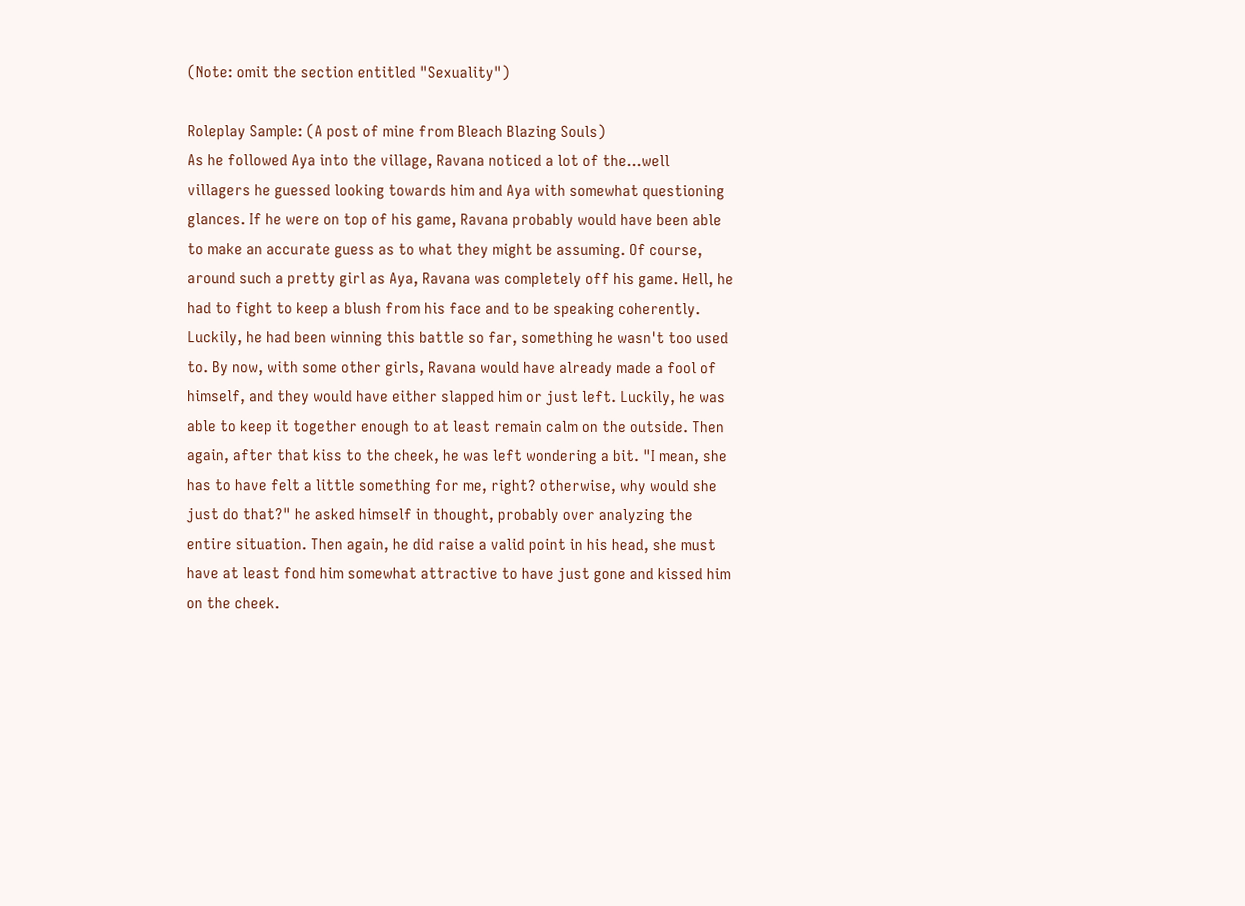(Note: omit the section entitled "Sexuality")

Roleplay Sample: (A post of mine from Bleach Blazing Souls)
As he followed Aya into the village, Ravana noticed a lot of the...well villagers he guessed looking towards him and Aya with somewhat questioning glances. If he were on top of his game, Ravana probably would have been able to make an accurate guess as to what they might be assuming. Of course, around such a pretty girl as Aya, Ravana was completely off his game. Hell, he had to fight to keep a blush from his face and to be speaking coherently. Luckily, he had been winning this battle so far, something he wasn't too used to. By now, with some other girls, Ravana would have already made a fool of himself, and they would have either slapped him or just left. Luckily, he was able to keep it together enough to at least remain calm on the outside. Then again, after that kiss to the cheek, he was left wondering a bit. "I mean, she has to have felt a little something for me, right? otherwise, why would she just do that?" he asked himself in thought, probably over analyzing the entire situation. Then again, he did raise a valid point in his head, she must have at least fond him somewhat attractive to have just gone and kissed him on the cheek.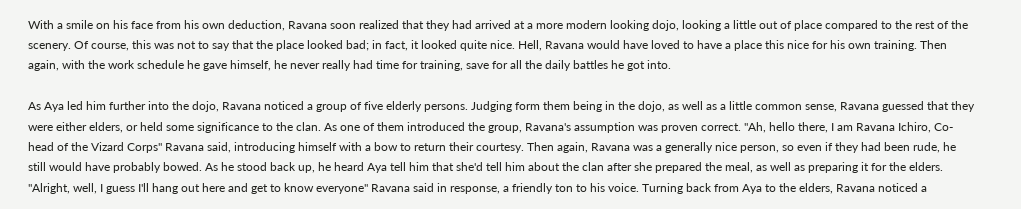With a smile on his face from his own deduction, Ravana soon realized that they had arrived at a more modern looking dojo, looking a little out of place compared to the rest of the scenery. Of course, this was not to say that the place looked bad; in fact, it looked quite nice. Hell, Ravana would have loved to have a place this nice for his own training. Then again, with the work schedule he gave himself, he never really had time for training, save for all the daily battles he got into.

As Aya led him further into the dojo, Ravana noticed a group of five elderly persons. Judging form them being in the dojo, as well as a little common sense, Ravana guessed that they were either elders, or held some significance to the clan. As one of them introduced the group, Ravana's assumption was proven correct. "Ah, hello there, I am Ravana Ichiro, Co-head of the Vizard Corps" Ravana said, introducing himself with a bow to return their courtesy. Then again, Ravana was a generally nice person, so even if they had been rude, he still would have probably bowed. As he stood back up, he heard Aya tell him that she'd tell him about the clan after she prepared the meal, as well as preparing it for the elders. "Alright, well, I guess I'll hang out here and get to know everyone" Ravana said in response, a friendly ton to his voice. Turning back from Aya to the elders, Ravana noticed a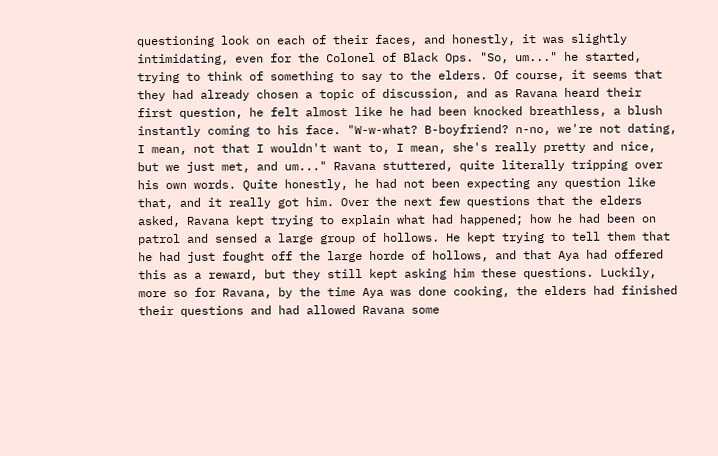questioning look on each of their faces, and honestly, it was slightly intimidating, even for the Colonel of Black Ops. "So, um..." he started, trying to think of something to say to the elders. Of course, it seems that they had already chosen a topic of discussion, and as Ravana heard their first question, he felt almost like he had been knocked breathless, a blush instantly coming to his face. "W-w-what? B-boyfriend? n-no, we're not dating, I mean, not that I wouldn't want to, I mean, she's really pretty and nice, but we just met, and um..." Ravana stuttered, quite literally tripping over his own words. Quite honestly, he had not been expecting any question like that, and it really got him. Over the next few questions that the elders asked, Ravana kept trying to explain what had happened; how he had been on patrol and sensed a large group of hollows. He kept trying to tell them that he had just fought off the large horde of hollows, and that Aya had offered this as a reward, but they still kept asking him these questions. Luckily, more so for Ravana, by the time Aya was done cooking, the elders had finished their questions and had allowed Ravana some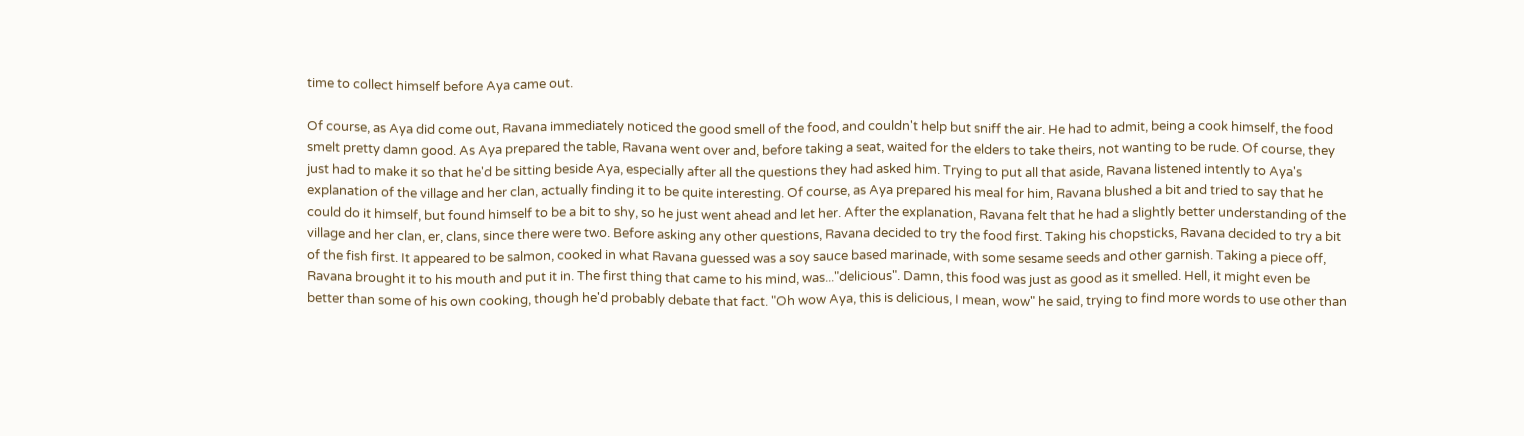time to collect himself before Aya came out.

Of course, as Aya did come out, Ravana immediately noticed the good smell of the food, and couldn't help but sniff the air. He had to admit, being a cook himself, the food smelt pretty damn good. As Aya prepared the table, Ravana went over and, before taking a seat, waited for the elders to take theirs, not wanting to be rude. Of course, they just had to make it so that he'd be sitting beside Aya, especially after all the questions they had asked him. Trying to put all that aside, Ravana listened intently to Aya's explanation of the village and her clan, actually finding it to be quite interesting. Of course, as Aya prepared his meal for him, Ravana blushed a bit and tried to say that he could do it himself, but found himself to be a bit to shy, so he just went ahead and let her. After the explanation, Ravana felt that he had a slightly better understanding of the village and her clan, er, clans, since there were two. Before asking any other questions, Ravana decided to try the food first. Taking his chopsticks, Ravana decided to try a bit of the fish first. It appeared to be salmon, cooked in what Ravana guessed was a soy sauce based marinade, with some sesame seeds and other garnish. Taking a piece off, Ravana brought it to his mouth and put it in. The first thing that came to his mind, was..."delicious". Damn, this food was just as good as it smelled. Hell, it might even be better than some of his own cooking, though he'd probably debate that fact. "Oh wow Aya, this is delicious, I mean, wow" he said, trying to find more words to use other than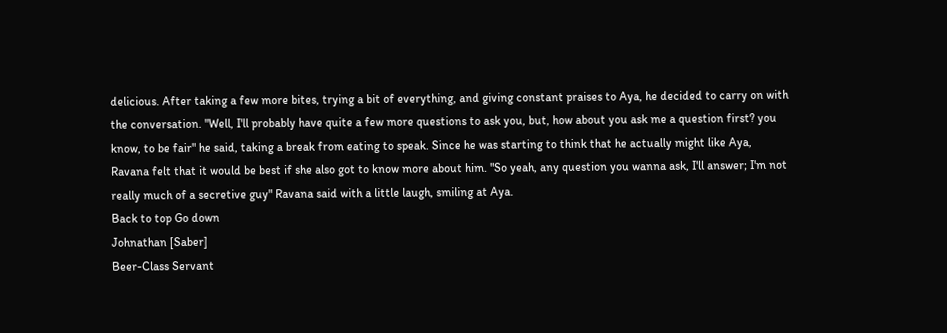delicious. After taking a few more bites, trying a bit of everything, and giving constant praises to Aya, he decided to carry on with the conversation. "Well, I'll probably have quite a few more questions to ask you, but, how about you ask me a question first? you know, to be fair" he said, taking a break from eating to speak. Since he was starting to think that he actually might like Aya, Ravana felt that it would be best if she also got to know more about him. "So yeah, any question you wanna ask, I'll answer; I'm not really much of a secretive guy" Ravana said with a little laugh, smiling at Aya.
Back to top Go down
Johnathan [Saber]
Beer-Class Servant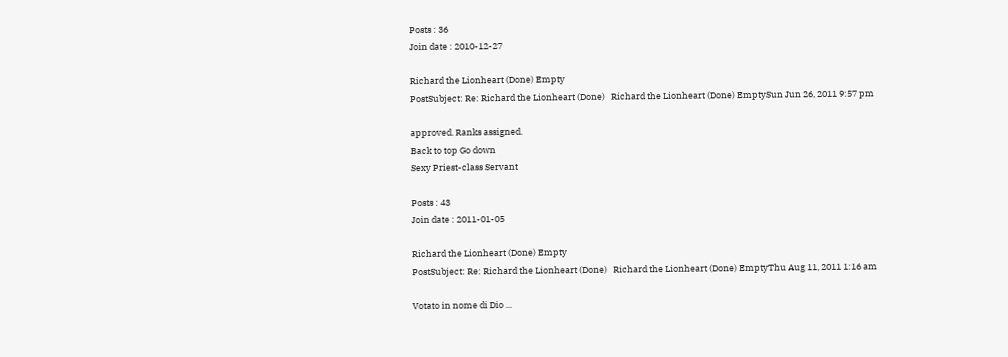Posts : 36
Join date : 2010-12-27

Richard the Lionheart (Done) Empty
PostSubject: Re: Richard the Lionheart (Done)   Richard the Lionheart (Done) EmptySun Jun 26, 2011 9:57 pm

approved. Ranks assigned.
Back to top Go down
Sexy Priest-class Servant

Posts : 43
Join date : 2011-01-05

Richard the Lionheart (Done) Empty
PostSubject: Re: Richard the Lionheart (Done)   Richard the Lionheart (Done) EmptyThu Aug 11, 2011 1:16 am

Votato in nome di Dio ...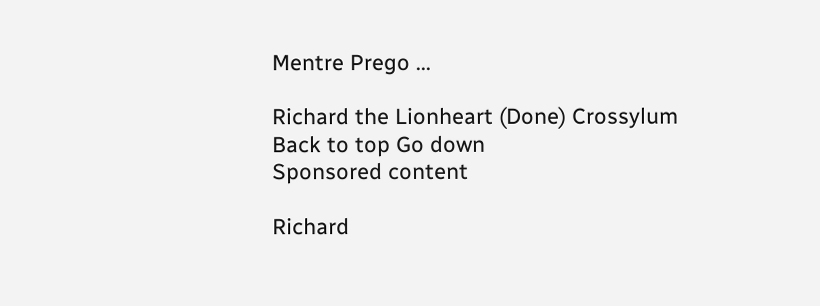Mentre Prego ...

Richard the Lionheart (Done) Crossylum
Back to top Go down
Sponsored content

Richard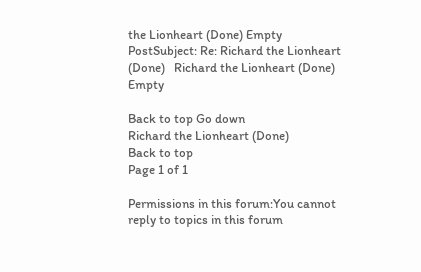the Lionheart (Done) Empty
PostSubject: Re: Richard the Lionheart (Done)   Richard the Lionheart (Done) Empty

Back to top Go down
Richard the Lionheart (Done)
Back to top
Page 1 of 1

Permissions in this forum:You cannot reply to topics in this forum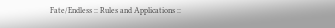Fate/Endless :: Rules and Applications ::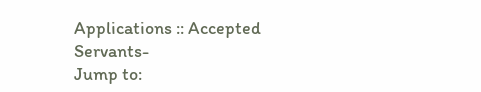Applications :: Accepted Servants-
Jump to: